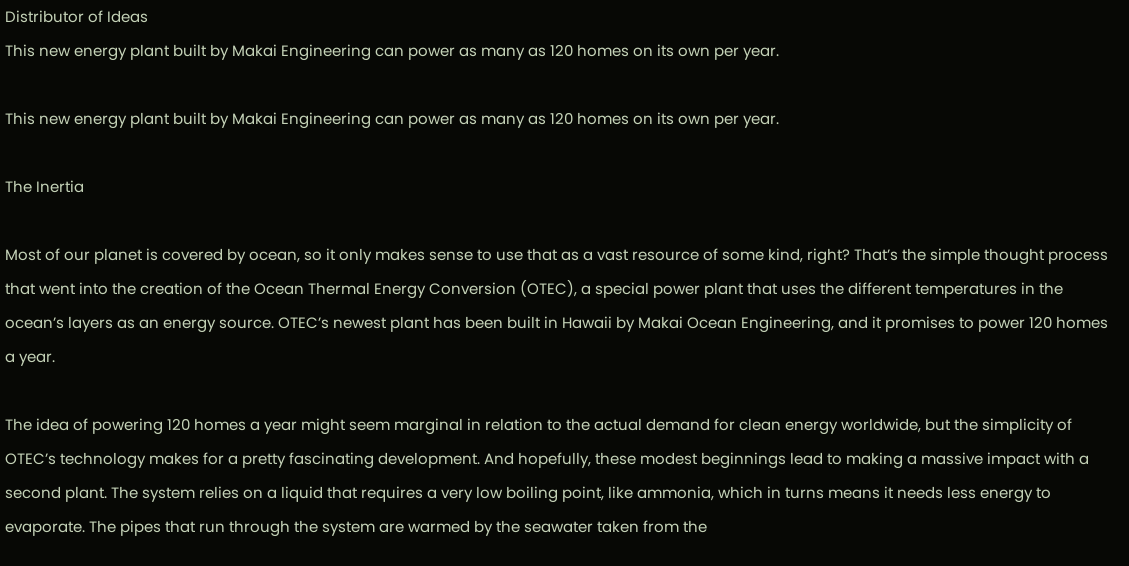Distributor of Ideas
This new energy plant built by Makai Engineering can power as many as 120 homes on its own per year.

This new energy plant built by Makai Engineering can power as many as 120 homes on its own per year.

The Inertia

Most of our planet is covered by ocean, so it only makes sense to use that as a vast resource of some kind, right? That’s the simple thought process that went into the creation of the Ocean Thermal Energy Conversion (OTEC), a special power plant that uses the different temperatures in the ocean’s layers as an energy source. OTEC’s newest plant has been built in Hawaii by Makai Ocean Engineering, and it promises to power 120 homes a year.

The idea of powering 120 homes a year might seem marginal in relation to the actual demand for clean energy worldwide, but the simplicity of OTEC’s technology makes for a pretty fascinating development. And hopefully, these modest beginnings lead to making a massive impact with a second plant. The system relies on a liquid that requires a very low boiling point, like ammonia, which in turns means it needs less energy to evaporate. The pipes that run through the system are warmed by the seawater taken from the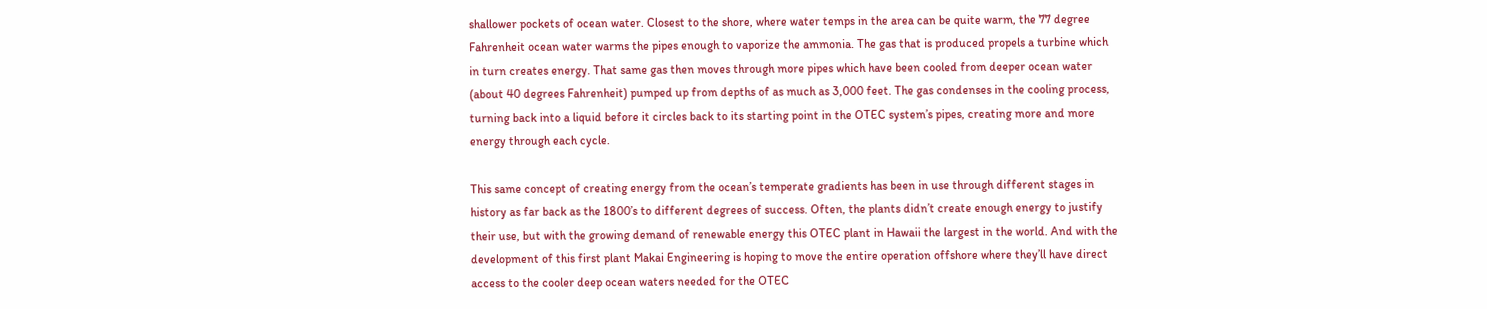shallower pockets of ocean water. Closest to the shore, where water temps in the area can be quite warm, the 77 degree Fahrenheit ocean water warms the pipes enough to vaporize the ammonia. The gas that is produced propels a turbine which in turn creates energy. That same gas then moves through more pipes which have been cooled from deeper ocean water (about 40 degrees Fahrenheit) pumped up from depths of as much as 3,000 feet. The gas condenses in the cooling process, turning back into a liquid before it circles back to its starting point in the OTEC system’s pipes, creating more and more energy through each cycle.

This same concept of creating energy from the ocean’s temperate gradients has been in use through different stages in history as far back as the 1800’s to different degrees of success. Often, the plants didn’t create enough energy to justify their use, but with the growing demand of renewable energy this OTEC plant in Hawaii the largest in the world. And with the development of this first plant Makai Engineering is hoping to move the entire operation offshore where they’ll have direct access to the cooler deep ocean waters needed for the OTEC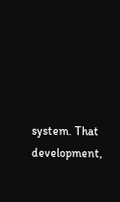system. That development,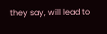they say, will lead to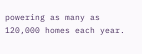powering as many as 120,000 homes each year.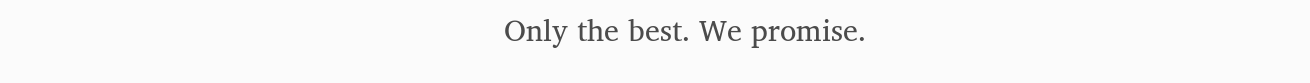Only the best. We promise.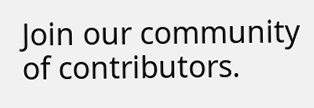Join our community of contributors.